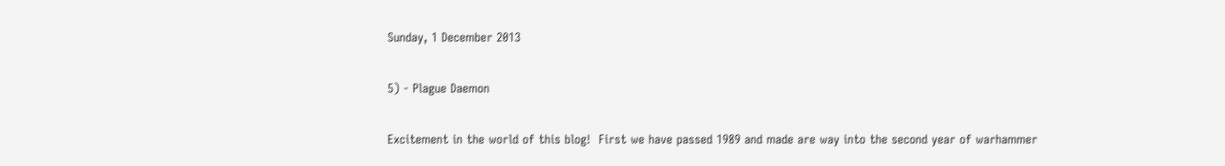Sunday, 1 December 2013

5) - Plague Daemon

Excitement in the world of this blog!  First we have passed 1989 and made are way into the second year of warhammer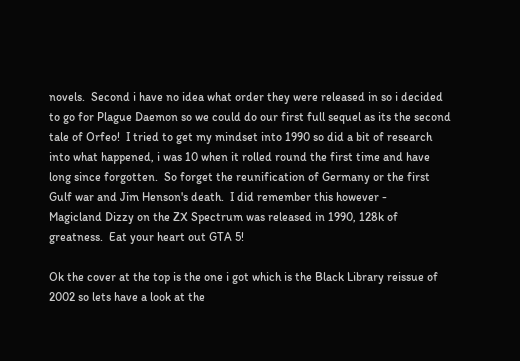novels.  Second i have no idea what order they were released in so i decided to go for Plague Daemon so we could do our first full sequel as its the second tale of Orfeo!  I tried to get my mindset into 1990 so did a bit of research into what happened, i was 10 when it rolled round the first time and have long since forgotten.  So forget the reunification of Germany or the first Gulf war and Jim Henson's death.  I did remember this however -
Magicland Dizzy on the ZX Spectrum was released in 1990, 128k of greatness.  Eat your heart out GTA 5!

Ok the cover at the top is the one i got which is the Black Library reissue of 2002 so lets have a look at the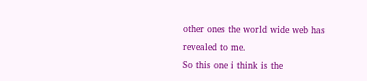other ones the world wide web has revealed to me.
So this one i think is the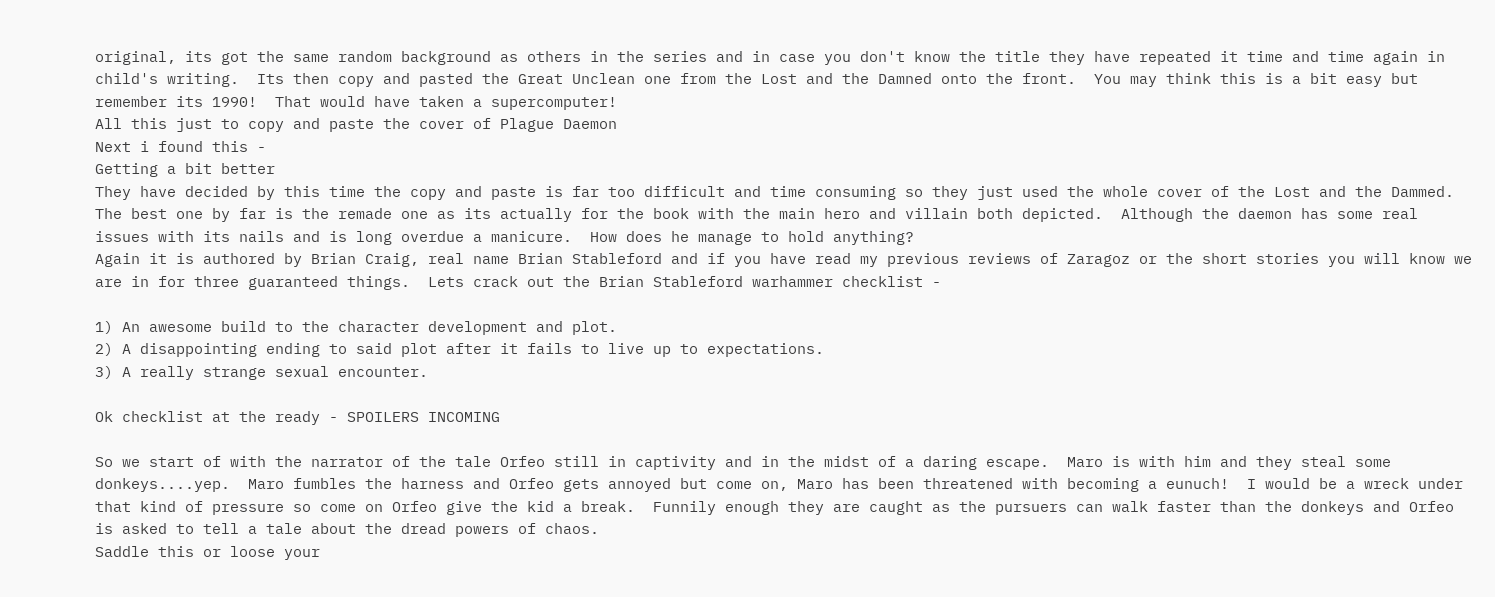original, its got the same random background as others in the series and in case you don't know the title they have repeated it time and time again in child's writing.  Its then copy and pasted the Great Unclean one from the Lost and the Damned onto the front.  You may think this is a bit easy but remember its 1990!  That would have taken a supercomputer!
All this just to copy and paste the cover of Plague Daemon
Next i found this -
Getting a bit better
They have decided by this time the copy and paste is far too difficult and time consuming so they just used the whole cover of the Lost and the Dammed.  The best one by far is the remade one as its actually for the book with the main hero and villain both depicted.  Although the daemon has some real issues with its nails and is long overdue a manicure.  How does he manage to hold anything?
Again it is authored by Brian Craig, real name Brian Stableford and if you have read my previous reviews of Zaragoz or the short stories you will know we are in for three guaranteed things.  Lets crack out the Brian Stableford warhammer checklist -

1) An awesome build to the character development and plot.
2) A disappointing ending to said plot after it fails to live up to expectations.
3) A really strange sexual encounter.

Ok checklist at the ready - SPOILERS INCOMING

So we start of with the narrator of the tale Orfeo still in captivity and in the midst of a daring escape.  Maro is with him and they steal some donkeys....yep.  Maro fumbles the harness and Orfeo gets annoyed but come on, Maro has been threatened with becoming a eunuch!  I would be a wreck under that kind of pressure so come on Orfeo give the kid a break.  Funnily enough they are caught as the pursuers can walk faster than the donkeys and Orfeo is asked to tell a tale about the dread powers of chaos.
Saddle this or loose your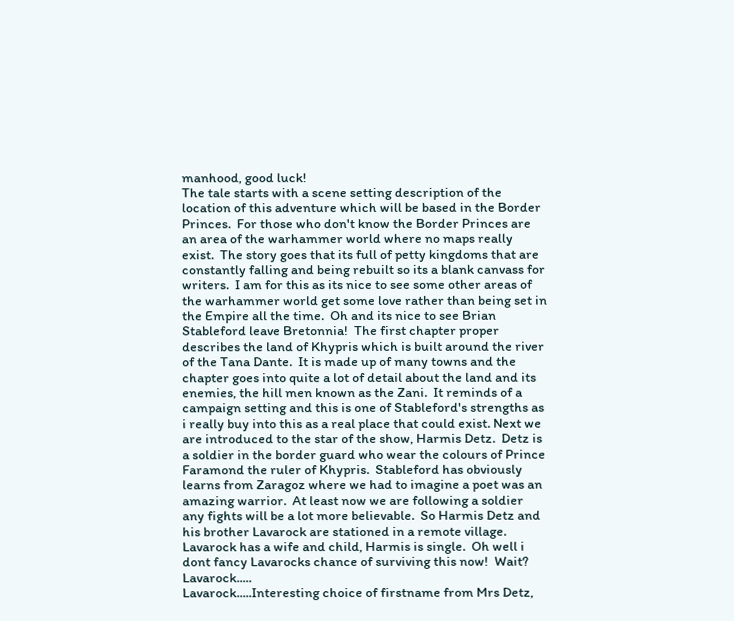manhood, good luck!
The tale starts with a scene setting description of the location of this adventure which will be based in the Border Princes.  For those who don't know the Border Princes are an area of the warhammer world where no maps really exist.  The story goes that its full of petty kingdoms that are constantly falling and being rebuilt so its a blank canvass for writers.  I am for this as its nice to see some other areas of the warhammer world get some love rather than being set in the Empire all the time.  Oh and its nice to see Brian Stableford leave Bretonnia!  The first chapter proper describes the land of Khypris which is built around the river of the Tana Dante.  It is made up of many towns and the chapter goes into quite a lot of detail about the land and its enemies, the hill men known as the Zani.  It reminds of a campaign setting and this is one of Stableford's strengths as i really buy into this as a real place that could exist. Next we are introduced to the star of the show, Harmis Detz.  Detz is a soldier in the border guard who wear the colours of Prince Faramond the ruler of Khypris.  Stableford has obviously learns from Zaragoz where we had to imagine a poet was an amazing warrior.  At least now we are following a soldier any fights will be a lot more believable.  So Harmis Detz and his brother Lavarock are stationed in a remote village.  Lavarock has a wife and child, Harmis is single.  Oh well i dont fancy Lavarocks chance of surviving this now!  Wait?  Lavarock.....
Lavarock.....Interesting choice of firstname from Mrs Detz,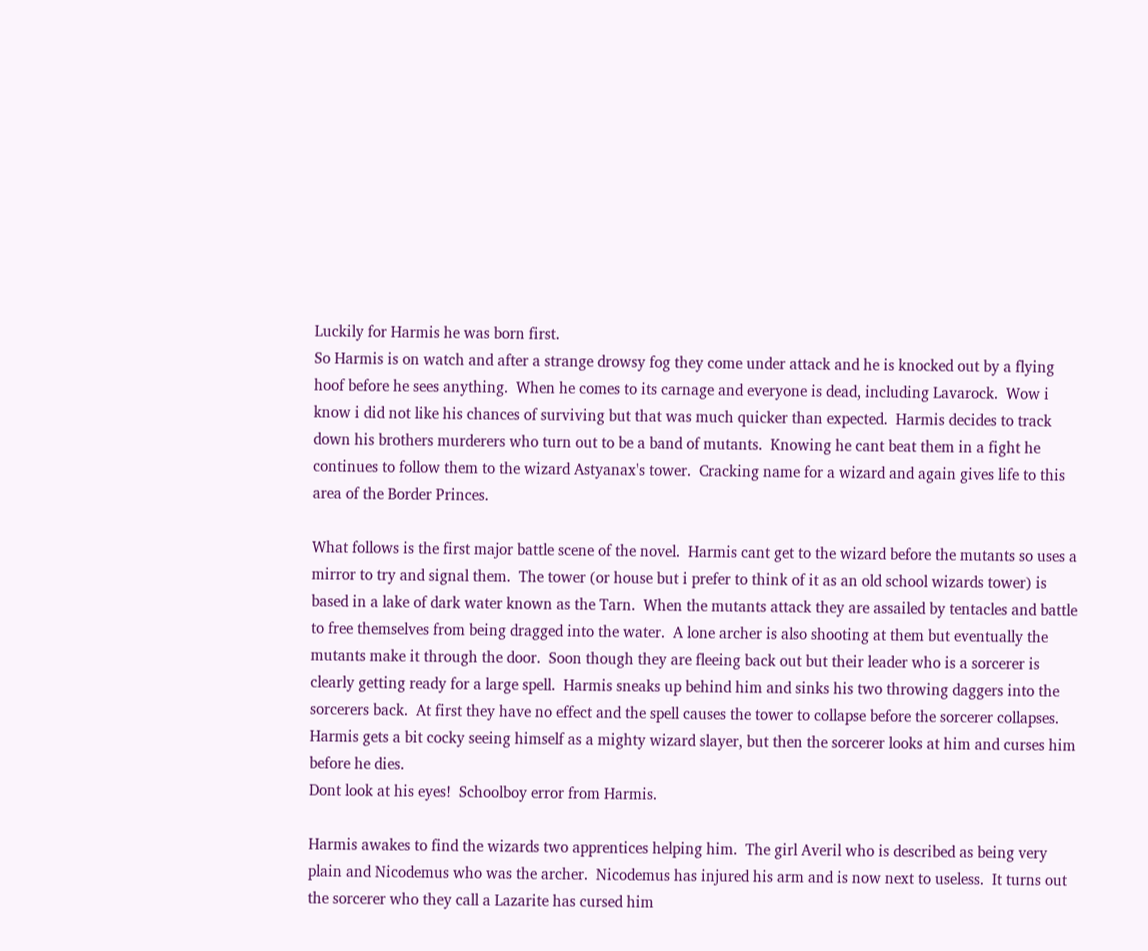Luckily for Harmis he was born first.
So Harmis is on watch and after a strange drowsy fog they come under attack and he is knocked out by a flying hoof before he sees anything.  When he comes to its carnage and everyone is dead, including Lavarock.  Wow i know i did not like his chances of surviving but that was much quicker than expected.  Harmis decides to track down his brothers murderers who turn out to be a band of mutants.  Knowing he cant beat them in a fight he continues to follow them to the wizard Astyanax's tower.  Cracking name for a wizard and again gives life to this area of the Border Princes.

What follows is the first major battle scene of the novel.  Harmis cant get to the wizard before the mutants so uses a mirror to try and signal them.  The tower (or house but i prefer to think of it as an old school wizards tower) is based in a lake of dark water known as the Tarn.  When the mutants attack they are assailed by tentacles and battle to free themselves from being dragged into the water.  A lone archer is also shooting at them but eventually the mutants make it through the door.  Soon though they are fleeing back out but their leader who is a sorcerer is clearly getting ready for a large spell.  Harmis sneaks up behind him and sinks his two throwing daggers into the sorcerers back.  At first they have no effect and the spell causes the tower to collapse before the sorcerer collapses.  Harmis gets a bit cocky seeing himself as a mighty wizard slayer, but then the sorcerer looks at him and curses him before he dies.
Dont look at his eyes!  Schoolboy error from Harmis.

Harmis awakes to find the wizards two apprentices helping him.  The girl Averil who is described as being very plain and Nicodemus who was the archer.  Nicodemus has injured his arm and is now next to useless.  It turns out the sorcerer who they call a Lazarite has cursed him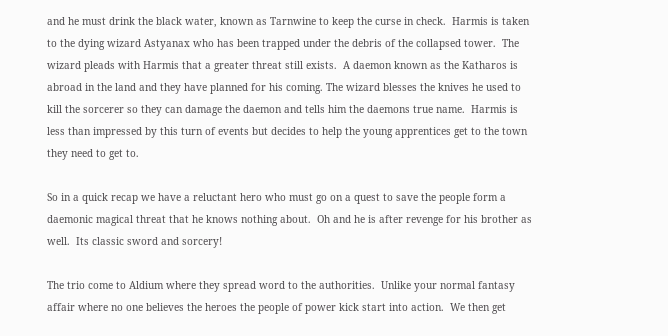and he must drink the black water, known as Tarnwine to keep the curse in check.  Harmis is taken to the dying wizard Astyanax who has been trapped under the debris of the collapsed tower.  The wizard pleads with Harmis that a greater threat still exists.  A daemon known as the Katharos is abroad in the land and they have planned for his coming. The wizard blesses the knives he used to kill the sorcerer so they can damage the daemon and tells him the daemons true name.  Harmis is less than impressed by this turn of events but decides to help the young apprentices get to the town they need to get to.

So in a quick recap we have a reluctant hero who must go on a quest to save the people form a daemonic magical threat that he knows nothing about.  Oh and he is after revenge for his brother as well.  Its classic sword and sorcery!

The trio come to Aldium where they spread word to the authorities.  Unlike your normal fantasy affair where no one believes the heroes the people of power kick start into action.  We then get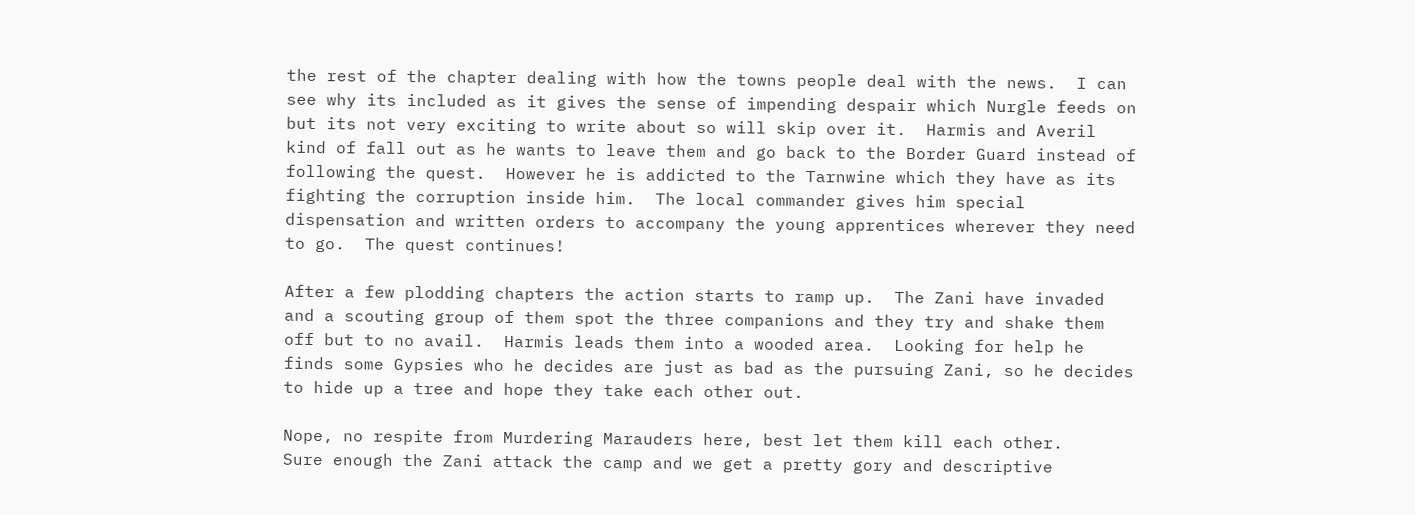the rest of the chapter dealing with how the towns people deal with the news.  I can see why its included as it gives the sense of impending despair which Nurgle feeds on but its not very exciting to write about so will skip over it.  Harmis and Averil kind of fall out as he wants to leave them and go back to the Border Guard instead of following the quest.  However he is addicted to the Tarnwine which they have as its fighting the corruption inside him.  The local commander gives him special dispensation and written orders to accompany the young apprentices wherever they need to go.  The quest continues!

After a few plodding chapters the action starts to ramp up.  The Zani have invaded and a scouting group of them spot the three companions and they try and shake them off but to no avail.  Harmis leads them into a wooded area.  Looking for help he finds some Gypsies who he decides are just as bad as the pursuing Zani, so he decides to hide up a tree and hope they take each other out.

Nope, no respite from Murdering Marauders here, best let them kill each other.
Sure enough the Zani attack the camp and we get a pretty gory and descriptive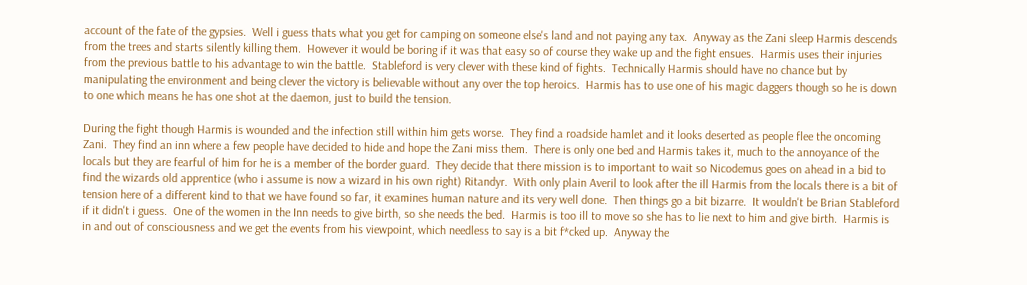account of the fate of the gypsies.  Well i guess thats what you get for camping on someone else's land and not paying any tax.  Anyway as the Zani sleep Harmis descends from the trees and starts silently killing them.  However it would be boring if it was that easy so of course they wake up and the fight ensues.  Harmis uses their injuries from the previous battle to his advantage to win the battle.  Stableford is very clever with these kind of fights.  Technically Harmis should have no chance but by manipulating the environment and being clever the victory is believable without any over the top heroics.  Harmis has to use one of his magic daggers though so he is down to one which means he has one shot at the daemon, just to build the tension.

During the fight though Harmis is wounded and the infection still within him gets worse.  They find a roadside hamlet and it looks deserted as people flee the oncoming Zani.  They find an inn where a few people have decided to hide and hope the Zani miss them.  There is only one bed and Harmis takes it, much to the annoyance of the locals but they are fearful of him for he is a member of the border guard.  They decide that there mission is to important to wait so Nicodemus goes on ahead in a bid to find the wizards old apprentice (who i assume is now a wizard in his own right) Ritandyr.  With only plain Averil to look after the ill Harmis from the locals there is a bit of tension here of a different kind to that we have found so far, it examines human nature and its very well done.  Then things go a bit bizarre.  It wouldn't be Brian Stableford if it didn't i guess.  One of the women in the Inn needs to give birth, so she needs the bed.  Harmis is too ill to move so she has to lie next to him and give birth.  Harmis is in and out of consciousness and we get the events from his viewpoint, which needless to say is a bit f*cked up.  Anyway the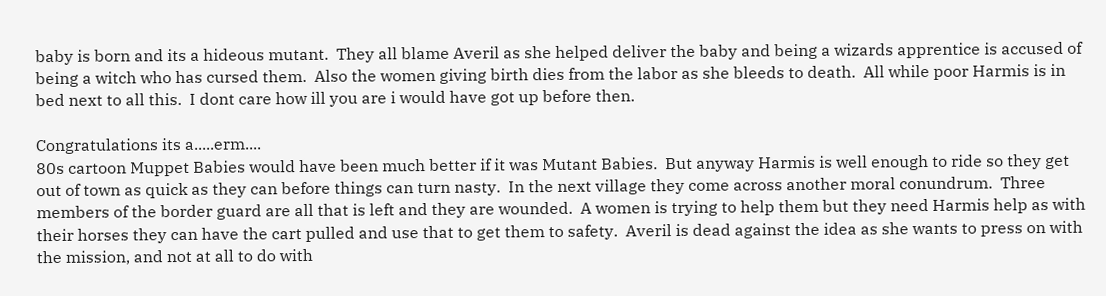baby is born and its a hideous mutant.  They all blame Averil as she helped deliver the baby and being a wizards apprentice is accused of being a witch who has cursed them.  Also the women giving birth dies from the labor as she bleeds to death.  All while poor Harmis is in bed next to all this.  I dont care how ill you are i would have got up before then.

Congratulations its a.....erm....
80s cartoon Muppet Babies would have been much better if it was Mutant Babies.  But anyway Harmis is well enough to ride so they get out of town as quick as they can before things can turn nasty.  In the next village they come across another moral conundrum.  Three members of the border guard are all that is left and they are wounded.  A women is trying to help them but they need Harmis help as with their horses they can have the cart pulled and use that to get them to safety.  Averil is dead against the idea as she wants to press on with the mission, and not at all to do with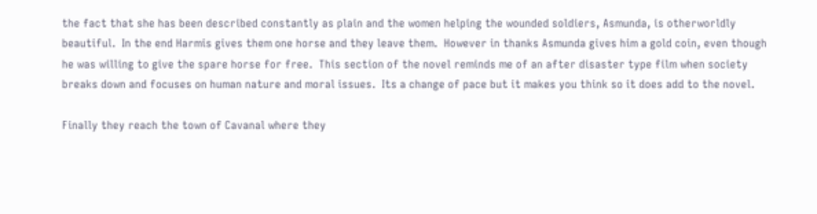the fact that she has been described constantly as plain and the women helping the wounded soldiers, Asmunda, is otherworldly beautiful.  In the end Harmis gives them one horse and they leave them.  However in thanks Asmunda gives him a gold coin, even though he was willing to give the spare horse for free.  This section of the novel reminds me of an after disaster type film when society breaks down and focuses on human nature and moral issues.  Its a change of pace but it makes you think so it does add to the novel.

Finally they reach the town of Cavanal where they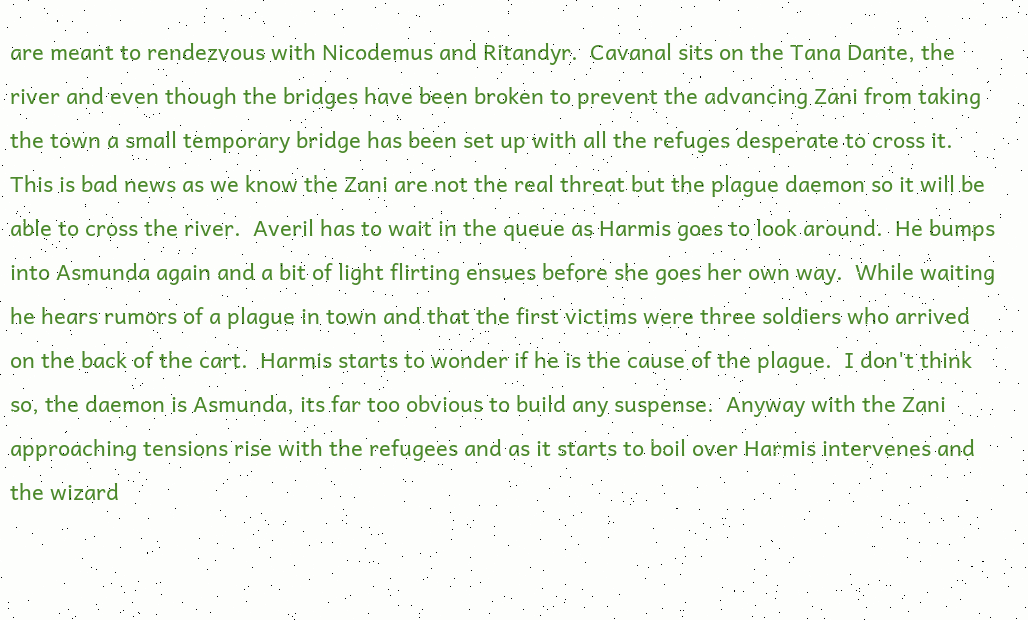are meant to rendezvous with Nicodemus and Ritandyr.  Cavanal sits on the Tana Dante, the river and even though the bridges have been broken to prevent the advancing Zani from taking the town a small temporary bridge has been set up with all the refuges desperate to cross it.  This is bad news as we know the Zani are not the real threat but the plague daemon so it will be able to cross the river.  Averil has to wait in the queue as Harmis goes to look around.  He bumps into Asmunda again and a bit of light flirting ensues before she goes her own way.  While waiting he hears rumors of a plague in town and that the first victims were three soldiers who arrived on the back of the cart.  Harmis starts to wonder if he is the cause of the plague.  I don't think so, the daemon is Asmunda, its far too obvious to build any suspense.  Anyway with the Zani approaching tensions rise with the refugees and as it starts to boil over Harmis intervenes and the wizard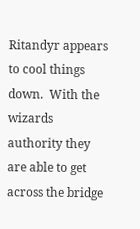Ritandyr appears to cool things down.  With the wizards authority they are able to get across the bridge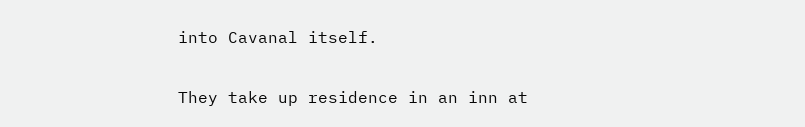into Cavanal itself.

They take up residence in an inn at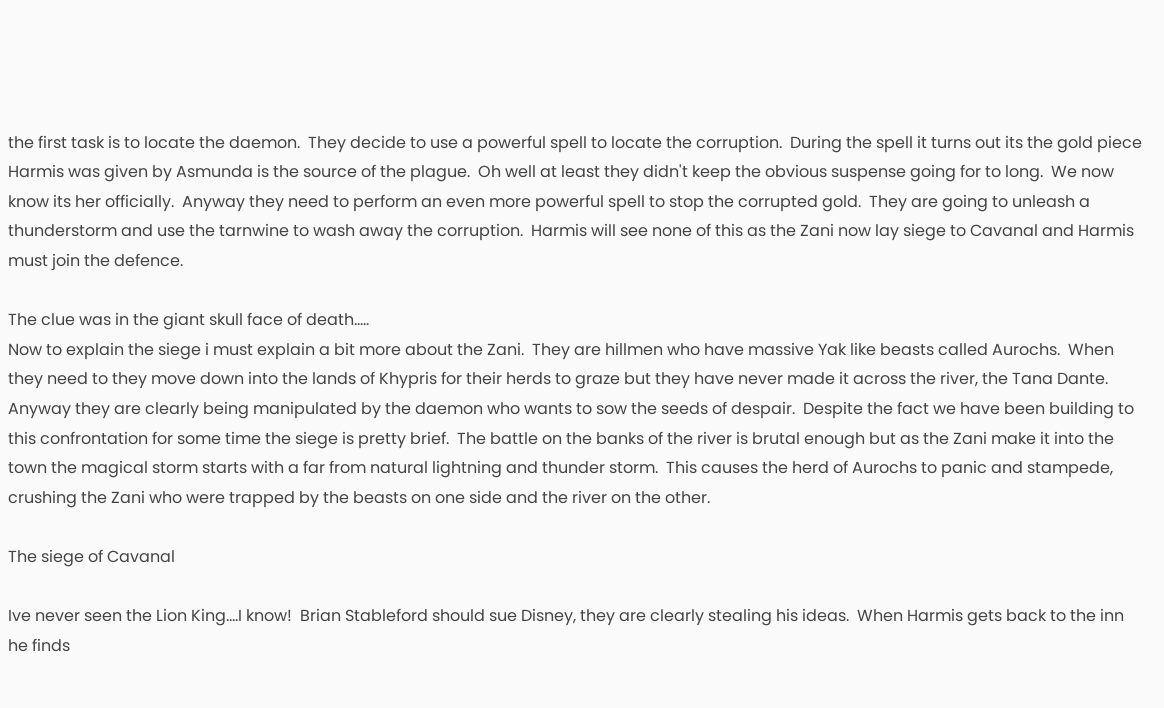the first task is to locate the daemon.  They decide to use a powerful spell to locate the corruption.  During the spell it turns out its the gold piece Harmis was given by Asmunda is the source of the plague.  Oh well at least they didn't keep the obvious suspense going for to long.  We now know its her officially.  Anyway they need to perform an even more powerful spell to stop the corrupted gold.  They are going to unleash a thunderstorm and use the tarnwine to wash away the corruption.  Harmis will see none of this as the Zani now lay siege to Cavanal and Harmis must join the defence.

The clue was in the giant skull face of death.....
Now to explain the siege i must explain a bit more about the Zani.  They are hillmen who have massive Yak like beasts called Aurochs.  When they need to they move down into the lands of Khypris for their herds to graze but they have never made it across the river, the Tana Dante.  Anyway they are clearly being manipulated by the daemon who wants to sow the seeds of despair.  Despite the fact we have been building to this confrontation for some time the siege is pretty brief.  The battle on the banks of the river is brutal enough but as the Zani make it into the town the magical storm starts with a far from natural lightning and thunder storm.  This causes the herd of Aurochs to panic and stampede, crushing the Zani who were trapped by the beasts on one side and the river on the other.

The siege of Cavanal

Ive never seen the Lion King....I know!  Brian Stableford should sue Disney, they are clearly stealing his ideas.  When Harmis gets back to the inn he finds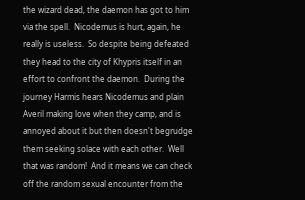the wizard dead, the daemon has got to him via the spell.  Nicodemus is hurt, again, he really is useless.  So despite being defeated they head to the city of Khypris itself in an effort to confront the daemon.  During the journey Harmis hears Nicodemus and plain Averil making love when they camp, and is annoyed about it but then doesn't begrudge them seeking solace with each other.  Well that was random!  And it means we can check off the random sexual encounter from the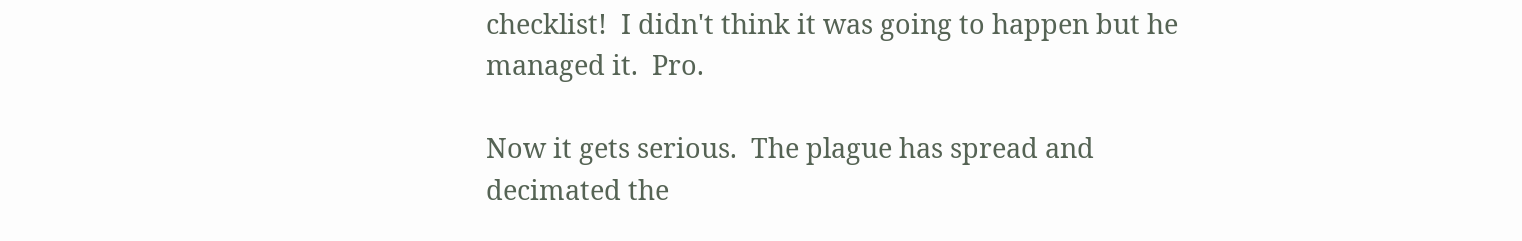checklist!  I didn't think it was going to happen but he managed it.  Pro.

Now it gets serious.  The plague has spread and decimated the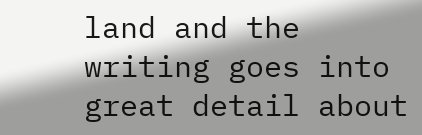land and the writing goes into great detail about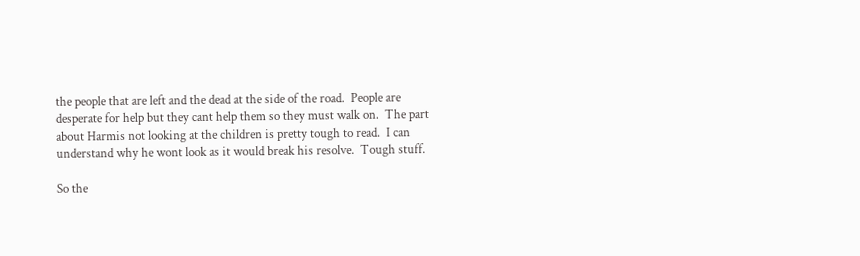the people that are left and the dead at the side of the road.  People are desperate for help but they cant help them so they must walk on.  The part about Harmis not looking at the children is pretty tough to read.  I can understand why he wont look as it would break his resolve.  Tough stuff.

So the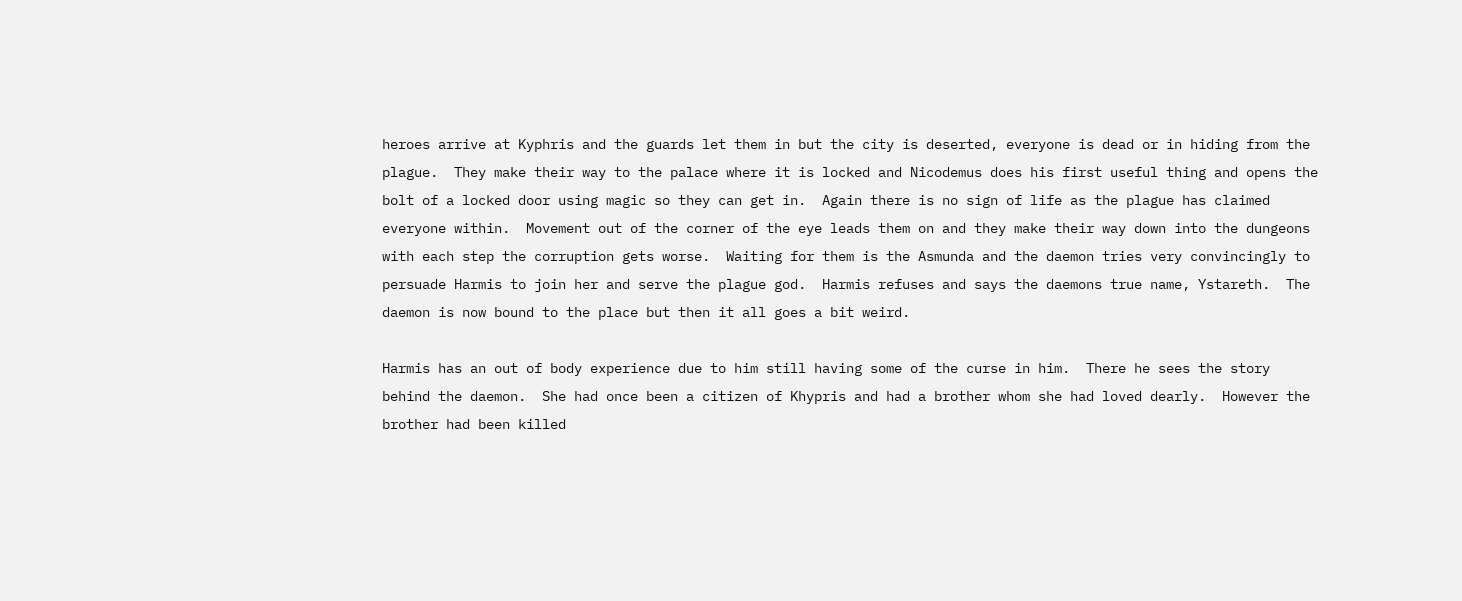heroes arrive at Kyphris and the guards let them in but the city is deserted, everyone is dead or in hiding from the plague.  They make their way to the palace where it is locked and Nicodemus does his first useful thing and opens the bolt of a locked door using magic so they can get in.  Again there is no sign of life as the plague has claimed everyone within.  Movement out of the corner of the eye leads them on and they make their way down into the dungeons with each step the corruption gets worse.  Waiting for them is the Asmunda and the daemon tries very convincingly to persuade Harmis to join her and serve the plague god.  Harmis refuses and says the daemons true name, Ystareth.  The daemon is now bound to the place but then it all goes a bit weird.

Harmis has an out of body experience due to him still having some of the curse in him.  There he sees the story behind the daemon.  She had once been a citizen of Khypris and had a brother whom she had loved dearly.  However the brother had been killed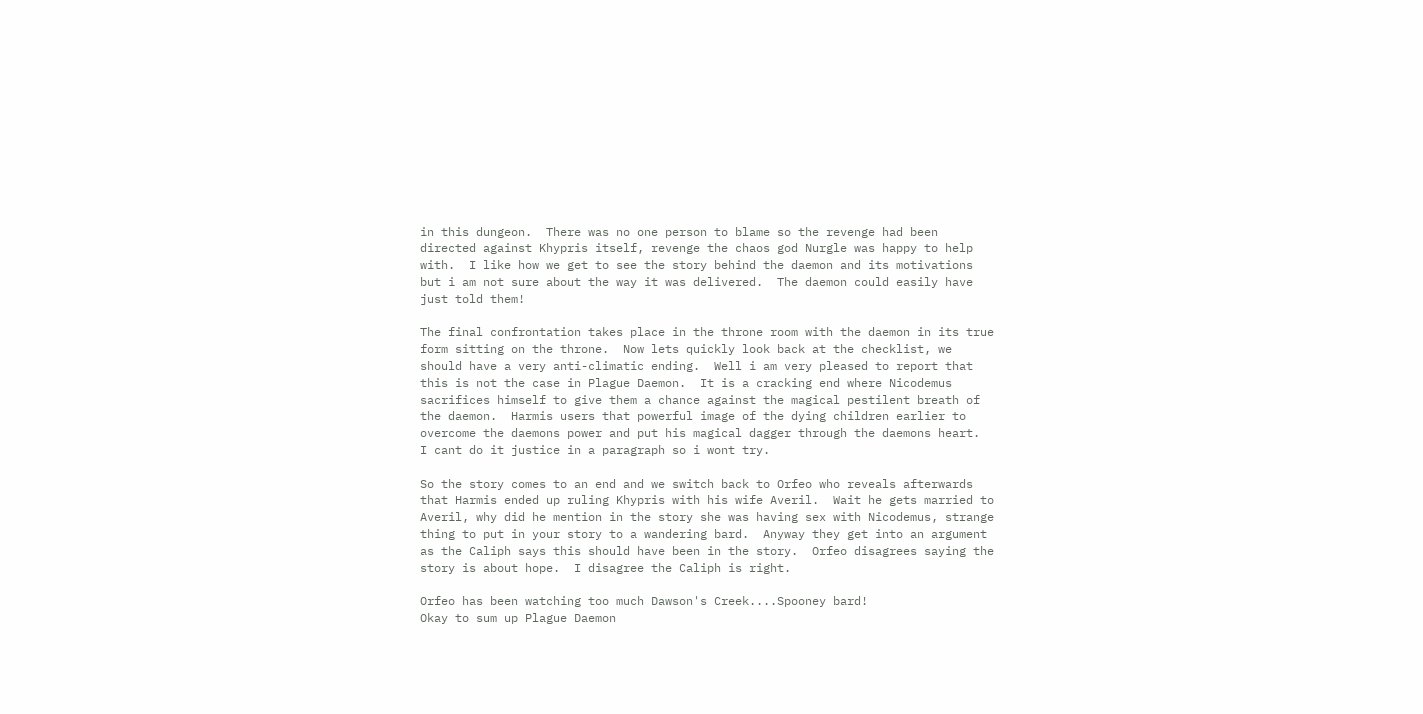in this dungeon.  There was no one person to blame so the revenge had been directed against Khypris itself, revenge the chaos god Nurgle was happy to help with.  I like how we get to see the story behind the daemon and its motivations but i am not sure about the way it was delivered.  The daemon could easily have just told them!

The final confrontation takes place in the throne room with the daemon in its true form sitting on the throne.  Now lets quickly look back at the checklist, we should have a very anti-climatic ending.  Well i am very pleased to report that this is not the case in Plague Daemon.  It is a cracking end where Nicodemus sacrifices himself to give them a chance against the magical pestilent breath of the daemon.  Harmis users that powerful image of the dying children earlier to overcome the daemons power and put his magical dagger through the daemons heart.  I cant do it justice in a paragraph so i wont try.

So the story comes to an end and we switch back to Orfeo who reveals afterwards that Harmis ended up ruling Khypris with his wife Averil.  Wait he gets married to Averil, why did he mention in the story she was having sex with Nicodemus, strange thing to put in your story to a wandering bard.  Anyway they get into an argument as the Caliph says this should have been in the story.  Orfeo disagrees saying the story is about hope.  I disagree the Caliph is right.

Orfeo has been watching too much Dawson's Creek....Spooney bard!
Okay to sum up Plague Daemon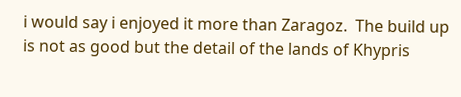i would say i enjoyed it more than Zaragoz.  The build up is not as good but the detail of the lands of Khypris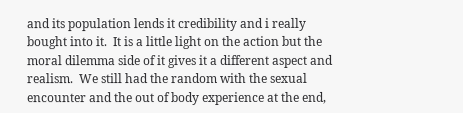and its population lends it credibility and i really bought into it.  It is a little light on the action but the moral dilemma side of it gives it a different aspect and realism.  We still had the random with the sexual encounter and the out of body experience at the end,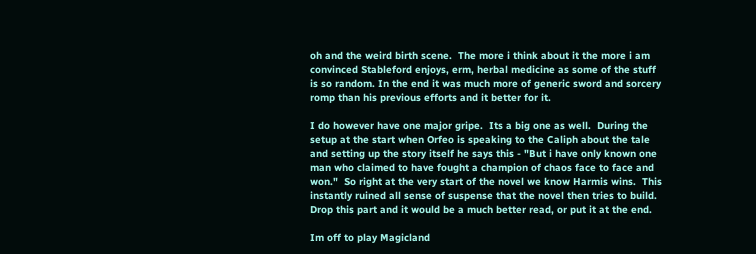oh and the weird birth scene.  The more i think about it the more i am convinced Stableford enjoys, erm, herbal medicine as some of the stuff is so random. In the end it was much more of generic sword and sorcery romp than his previous efforts and it better for it.

I do however have one major gripe.  Its a big one as well.  During the setup at the start when Orfeo is speaking to the Caliph about the tale and setting up the story itself he says this - "But i have only known one man who claimed to have fought a champion of chaos face to face and won."  So right at the very start of the novel we know Harmis wins.  This instantly ruined all sense of suspense that the novel then tries to build.  Drop this part and it would be a much better read, or put it at the end.

Im off to play Magicland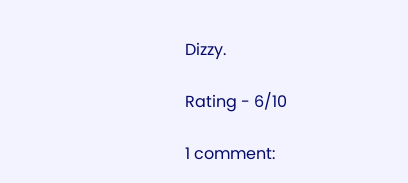Dizzy.

Rating - 6/10

1 comment: